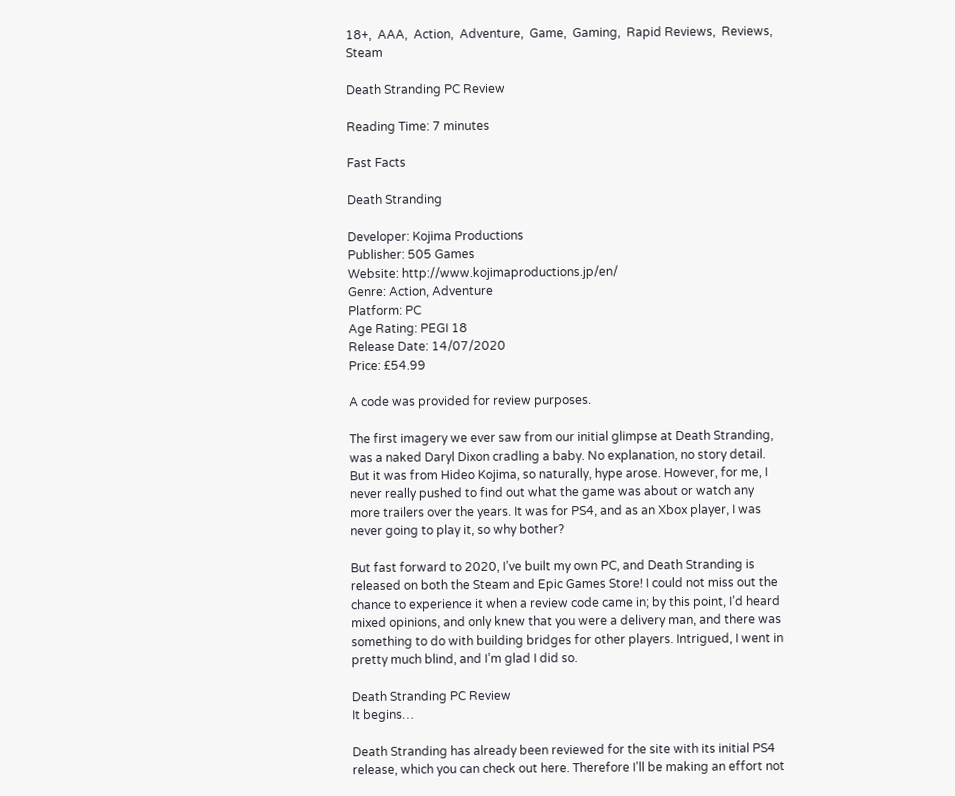18+,  AAA,  Action,  Adventure,  Game,  Gaming,  Rapid Reviews,  Reviews,  Steam

Death Stranding PC Review

Reading Time: 7 minutes

Fast Facts

Death Stranding

Developer: Kojima Productions
Publisher: 505 Games
Website: http://www.kojimaproductions.jp/en/
Genre: Action, Adventure
Platform: PC
Age Rating: PEGI 18
Release Date: 14/07/2020
Price: £54.99

A code was provided for review purposes.

The first imagery we ever saw from our initial glimpse at Death Stranding, was a naked Daryl Dixon cradling a baby. No explanation, no story detail. But it was from Hideo Kojima, so naturally, hype arose. However, for me, I never really pushed to find out what the game was about or watch any more trailers over the years. It was for PS4, and as an Xbox player, I was never going to play it, so why bother?

But fast forward to 2020, I’ve built my own PC, and Death Stranding is released on both the Steam and Epic Games Store! I could not miss out the chance to experience it when a review code came in; by this point, I’d heard mixed opinions, and only knew that you were a delivery man, and there was something to do with building bridges for other players. Intrigued, I went in pretty much blind, and I’m glad I did so.

Death Stranding PC Review
It begins…

Death Stranding has already been reviewed for the site with its initial PS4 release, which you can check out here. Therefore I’ll be making an effort not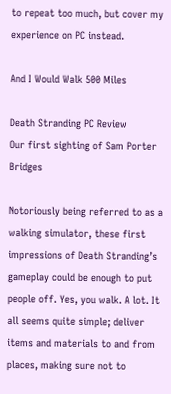to repeat too much, but cover my experience on PC instead.

And I Would Walk 500 Miles

Death Stranding PC Review
Our first sighting of Sam Porter Bridges

Notoriously being referred to as a walking simulator, these first impressions of Death Stranding’s gameplay could be enough to put people off. Yes, you walk. A lot. It all seems quite simple; deliver items and materials to and from places, making sure not to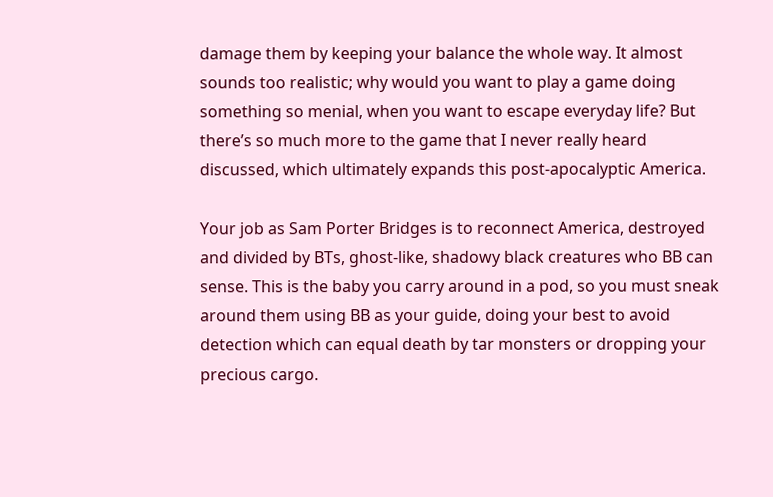damage them by keeping your balance the whole way. It almost sounds too realistic; why would you want to play a game doing something so menial, when you want to escape everyday life? But there’s so much more to the game that I never really heard discussed, which ultimately expands this post-apocalyptic America.

Your job as Sam Porter Bridges is to reconnect America, destroyed and divided by BTs, ghost-like, shadowy black creatures who BB can sense. This is the baby you carry around in a pod, so you must sneak around them using BB as your guide, doing your best to avoid detection which can equal death by tar monsters or dropping your precious cargo.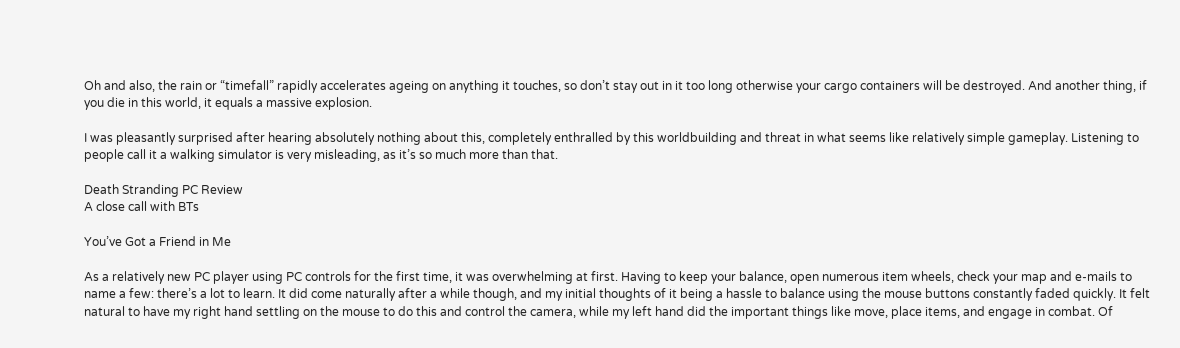Oh and also, the rain or “timefall” rapidly accelerates ageing on anything it touches, so don’t stay out in it too long otherwise your cargo containers will be destroyed. And another thing, if you die in this world, it equals a massive explosion.

I was pleasantly surprised after hearing absolutely nothing about this, completely enthralled by this worldbuilding and threat in what seems like relatively simple gameplay. Listening to people call it a walking simulator is very misleading, as it’s so much more than that.

Death Stranding PC Review
A close call with BTs

You’ve Got a Friend in Me

As a relatively new PC player using PC controls for the first time, it was overwhelming at first. Having to keep your balance, open numerous item wheels, check your map and e-mails to name a few: there’s a lot to learn. It did come naturally after a while though, and my initial thoughts of it being a hassle to balance using the mouse buttons constantly faded quickly. It felt natural to have my right hand settling on the mouse to do this and control the camera, while my left hand did the important things like move, place items, and engage in combat. Of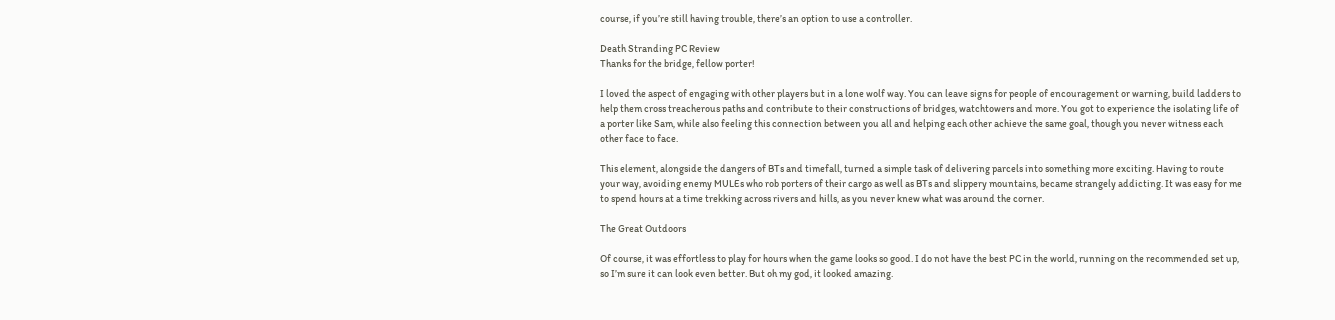course, if you’re still having trouble, there’s an option to use a controller.

Death Stranding PC Review
Thanks for the bridge, fellow porter!

I loved the aspect of engaging with other players but in a lone wolf way. You can leave signs for people of encouragement or warning, build ladders to help them cross treacherous paths and contribute to their constructions of bridges, watchtowers and more. You got to experience the isolating life of a porter like Sam, while also feeling this connection between you all and helping each other achieve the same goal, though you never witness each other face to face.

This element, alongside the dangers of BTs and timefall, turned a simple task of delivering parcels into something more exciting. Having to route your way, avoiding enemy MULEs who rob porters of their cargo as well as BTs and slippery mountains, became strangely addicting. It was easy for me to spend hours at a time trekking across rivers and hills, as you never knew what was around the corner.

The Great Outdoors

Of course, it was effortless to play for hours when the game looks so good. I do not have the best PC in the world, running on the recommended set up, so I’m sure it can look even better. But oh my god, it looked amazing.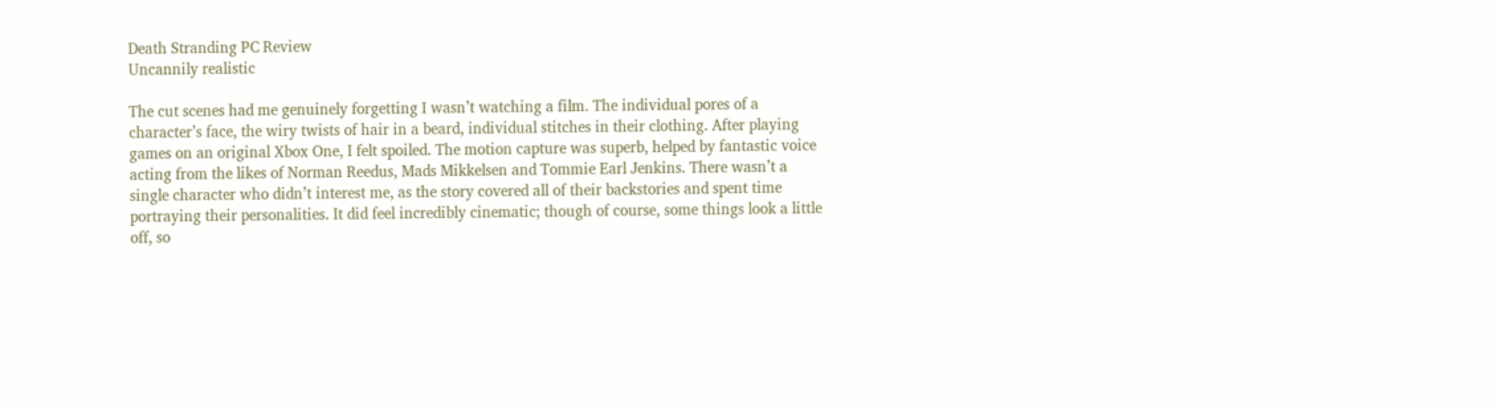Death Stranding PC Review
Uncannily realistic

The cut scenes had me genuinely forgetting I wasn’t watching a film. The individual pores of a character’s face, the wiry twists of hair in a beard, individual stitches in their clothing. After playing games on an original Xbox One, I felt spoiled. The motion capture was superb, helped by fantastic voice acting from the likes of Norman Reedus, Mads Mikkelsen and Tommie Earl Jenkins. There wasn’t a single character who didn’t interest me, as the story covered all of their backstories and spent time portraying their personalities. It did feel incredibly cinematic; though of course, some things look a little off, so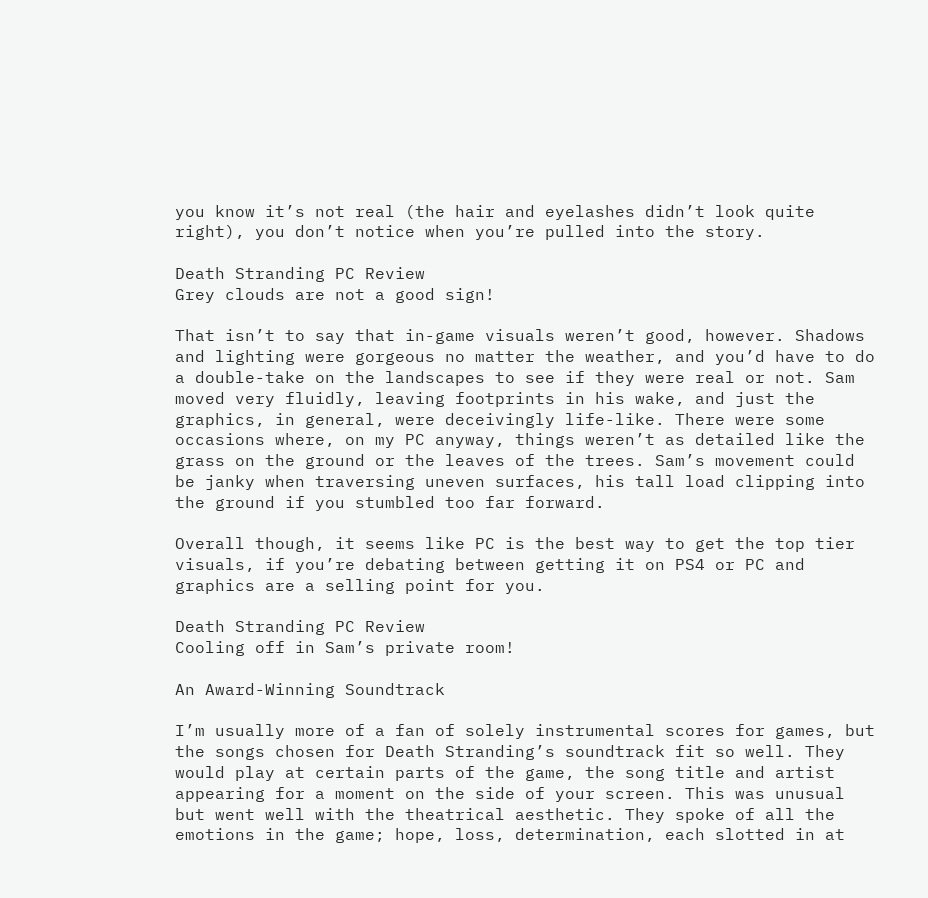you know it’s not real (the hair and eyelashes didn’t look quite right), you don’t notice when you’re pulled into the story.

Death Stranding PC Review
Grey clouds are not a good sign!

That isn’t to say that in-game visuals weren’t good, however. Shadows and lighting were gorgeous no matter the weather, and you’d have to do a double-take on the landscapes to see if they were real or not. Sam moved very fluidly, leaving footprints in his wake, and just the graphics, in general, were deceivingly life-like. There were some occasions where, on my PC anyway, things weren’t as detailed like the grass on the ground or the leaves of the trees. Sam’s movement could be janky when traversing uneven surfaces, his tall load clipping into the ground if you stumbled too far forward.

Overall though, it seems like PC is the best way to get the top tier visuals, if you’re debating between getting it on PS4 or PC and graphics are a selling point for you.

Death Stranding PC Review
Cooling off in Sam’s private room!

An Award-Winning Soundtrack

I’m usually more of a fan of solely instrumental scores for games, but the songs chosen for Death Stranding’s soundtrack fit so well. They would play at certain parts of the game, the song title and artist appearing for a moment on the side of your screen. This was unusual but went well with the theatrical aesthetic. They spoke of all the emotions in the game; hope, loss, determination, each slotted in at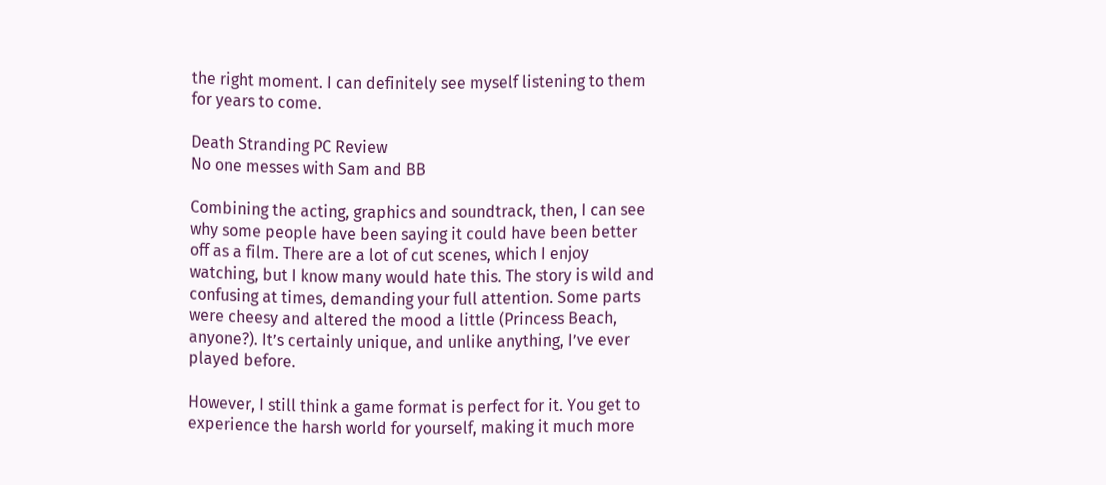the right moment. I can definitely see myself listening to them for years to come.

Death Stranding PC Review
No one messes with Sam and BB

Combining the acting, graphics and soundtrack, then, I can see why some people have been saying it could have been better off as a film. There are a lot of cut scenes, which I enjoy watching, but I know many would hate this. The story is wild and confusing at times, demanding your full attention. Some parts were cheesy and altered the mood a little (Princess Beach, anyone?). It’s certainly unique, and unlike anything, I’ve ever played before.

However, I still think a game format is perfect for it. You get to experience the harsh world for yourself, making it much more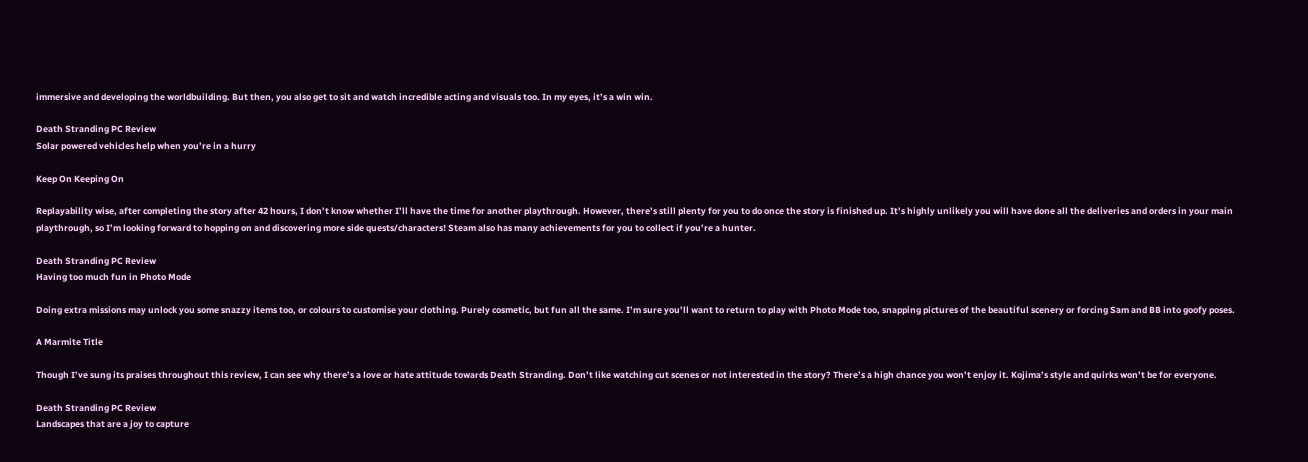immersive and developing the worldbuilding. But then, you also get to sit and watch incredible acting and visuals too. In my eyes, it’s a win win.

Death Stranding PC Review
Solar powered vehicles help when you’re in a hurry

Keep On Keeping On

Replayability wise, after completing the story after 42 hours, I don’t know whether I’ll have the time for another playthrough. However, there’s still plenty for you to do once the story is finished up. It’s highly unlikely you will have done all the deliveries and orders in your main playthrough, so I’m looking forward to hopping on and discovering more side quests/characters! Steam also has many achievements for you to collect if you’re a hunter.

Death Stranding PC Review
Having too much fun in Photo Mode

Doing extra missions may unlock you some snazzy items too, or colours to customise your clothing. Purely cosmetic, but fun all the same. I’m sure you’ll want to return to play with Photo Mode too, snapping pictures of the beautiful scenery or forcing Sam and BB into goofy poses.

A Marmite Title

Though I’ve sung its praises throughout this review, I can see why there’s a love or hate attitude towards Death Stranding. Don’t like watching cut scenes or not interested in the story? There’s a high chance you won’t enjoy it. Kojima’s style and quirks won’t be for everyone.

Death Stranding PC Review
Landscapes that are a joy to capture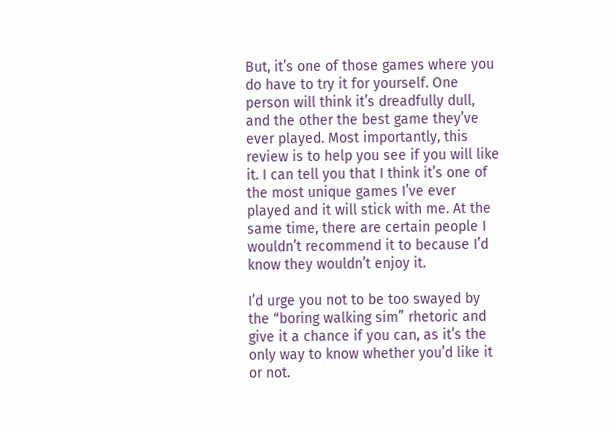But, it’s one of those games where you do have to try it for yourself. One person will think it’s dreadfully dull, and the other the best game they’ve ever played. Most importantly, this review is to help you see if you will like it. I can tell you that I think it’s one of the most unique games I’ve ever played and it will stick with me. At the same time, there are certain people I wouldn’t recommend it to because I’d know they wouldn’t enjoy it.

I’d urge you not to be too swayed by the “boring walking sim” rhetoric and give it a chance if you can, as it’s the only way to know whether you’d like it or not.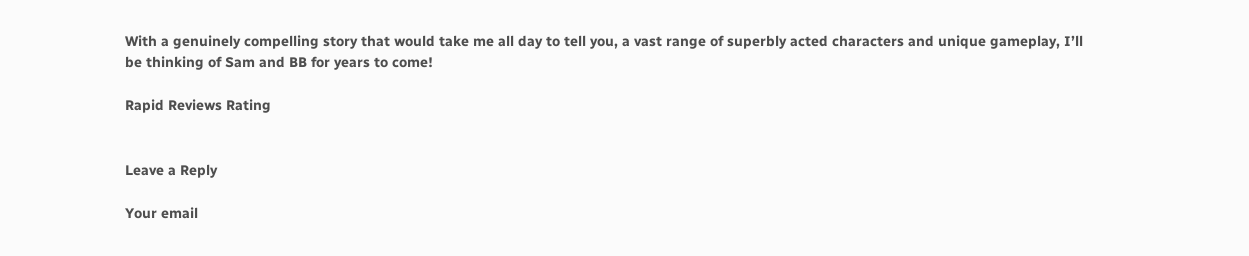With a genuinely compelling story that would take me all day to tell you, a vast range of superbly acted characters and unique gameplay, I’ll be thinking of Sam and BB for years to come!

Rapid Reviews Rating


Leave a Reply

Your email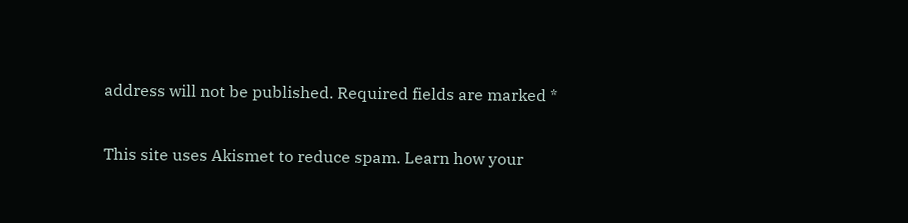address will not be published. Required fields are marked *

This site uses Akismet to reduce spam. Learn how your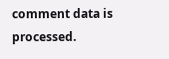comment data is processed.